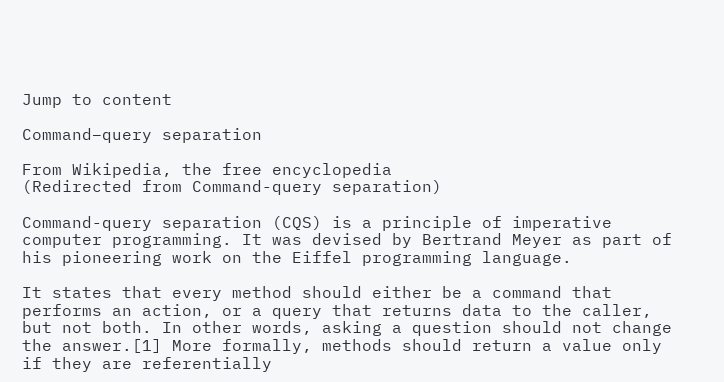Jump to content

Command–query separation

From Wikipedia, the free encyclopedia
(Redirected from Command-query separation)

Command-query separation (CQS) is a principle of imperative computer programming. It was devised by Bertrand Meyer as part of his pioneering work on the Eiffel programming language.

It states that every method should either be a command that performs an action, or a query that returns data to the caller, but not both. In other words, asking a question should not change the answer.[1] More formally, methods should return a value only if they are referentially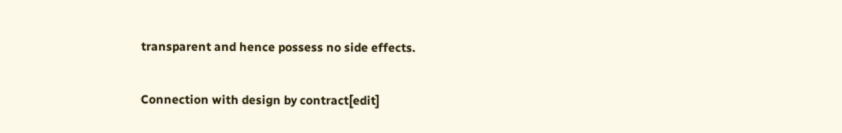transparent and hence possess no side effects.

Connection with design by contract[edit]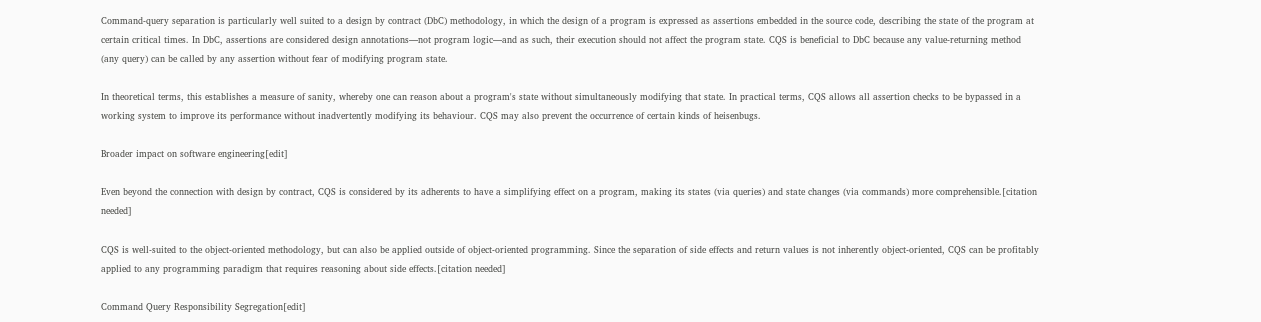Command-query separation is particularly well suited to a design by contract (DbC) methodology, in which the design of a program is expressed as assertions embedded in the source code, describing the state of the program at certain critical times. In DbC, assertions are considered design annotations—not program logic—and as such, their execution should not affect the program state. CQS is beneficial to DbC because any value-returning method (any query) can be called by any assertion without fear of modifying program state.

In theoretical terms, this establishes a measure of sanity, whereby one can reason about a program's state without simultaneously modifying that state. In practical terms, CQS allows all assertion checks to be bypassed in a working system to improve its performance without inadvertently modifying its behaviour. CQS may also prevent the occurrence of certain kinds of heisenbugs.

Broader impact on software engineering[edit]

Even beyond the connection with design by contract, CQS is considered by its adherents to have a simplifying effect on a program, making its states (via queries) and state changes (via commands) more comprehensible.[citation needed]

CQS is well-suited to the object-oriented methodology, but can also be applied outside of object-oriented programming. Since the separation of side effects and return values is not inherently object-oriented, CQS can be profitably applied to any programming paradigm that requires reasoning about side effects.[citation needed]

Command Query Responsibility Segregation[edit]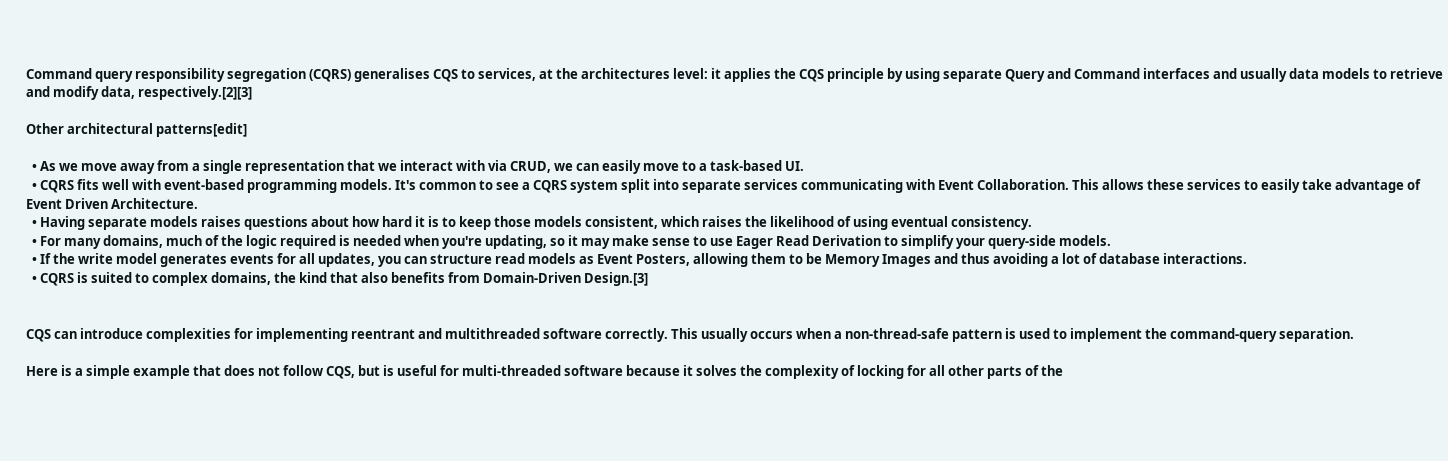Command query responsibility segregation (CQRS) generalises CQS to services, at the architectures level: it applies the CQS principle by using separate Query and Command interfaces and usually data models to retrieve and modify data, respectively.[2][3]

Other architectural patterns[edit]

  • As we move away from a single representation that we interact with via CRUD, we can easily move to a task-based UI.
  • CQRS fits well with event-based programming models. It's common to see a CQRS system split into separate services communicating with Event Collaboration. This allows these services to easily take advantage of Event Driven Architecture.
  • Having separate models raises questions about how hard it is to keep those models consistent, which raises the likelihood of using eventual consistency.
  • For many domains, much of the logic required is needed when you're updating, so it may make sense to use Eager Read Derivation to simplify your query-side models.
  • If the write model generates events for all updates, you can structure read models as Event Posters, allowing them to be Memory Images and thus avoiding a lot of database interactions.
  • CQRS is suited to complex domains, the kind that also benefits from Domain-Driven Design.[3]


CQS can introduce complexities for implementing reentrant and multithreaded software correctly. This usually occurs when a non-thread-safe pattern is used to implement the command-query separation.

Here is a simple example that does not follow CQS, but is useful for multi-threaded software because it solves the complexity of locking for all other parts of the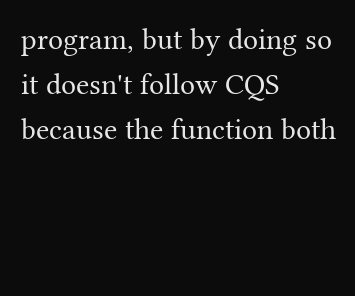program, but by doing so it doesn't follow CQS because the function both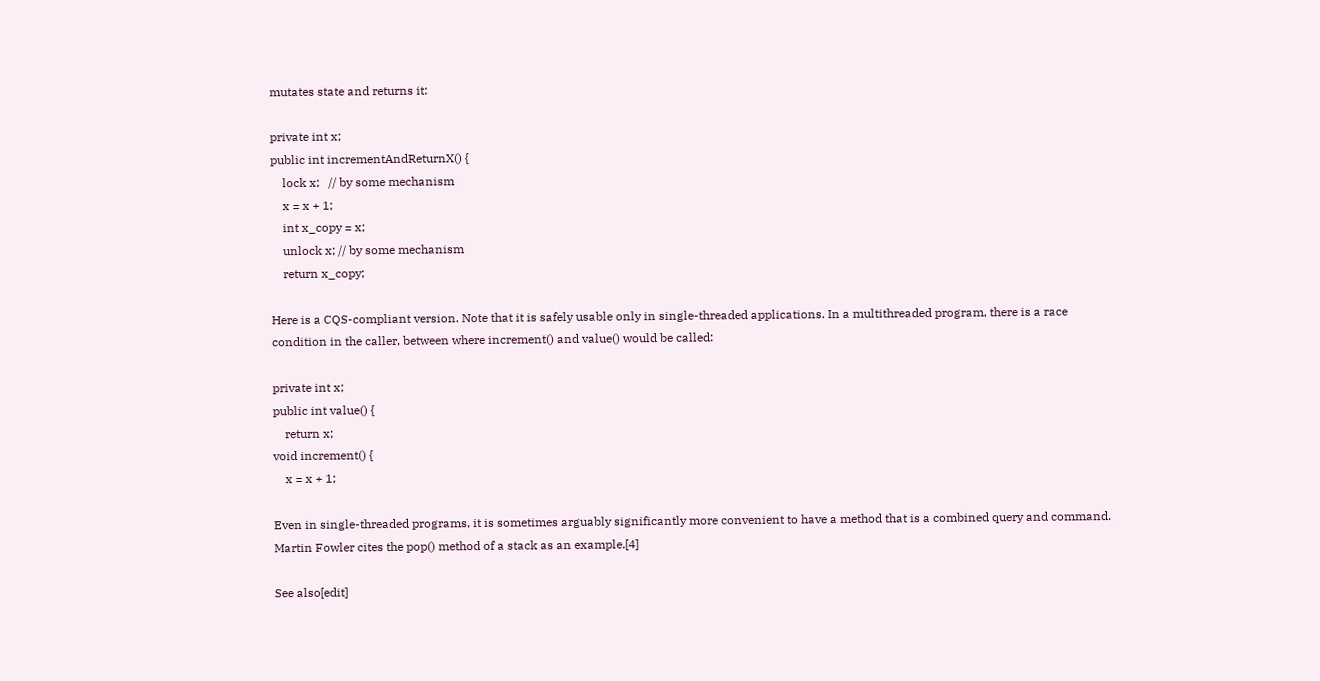mutates state and returns it:

private int x;
public int incrementAndReturnX() {
    lock x;   // by some mechanism
    x = x + 1;
    int x_copy = x;
    unlock x; // by some mechanism
    return x_copy;

Here is a CQS-compliant version. Note that it is safely usable only in single-threaded applications. In a multithreaded program, there is a race condition in the caller, between where increment() and value() would be called:

private int x;
public int value() {
    return x;
void increment() {
    x = x + 1;

Even in single-threaded programs, it is sometimes arguably significantly more convenient to have a method that is a combined query and command. Martin Fowler cites the pop() method of a stack as an example.[4]

See also[edit]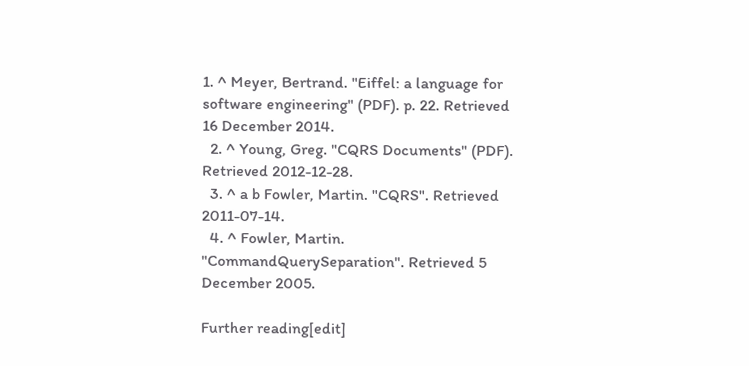1. ^ Meyer, Bertrand. "Eiffel: a language for software engineering" (PDF). p. 22. Retrieved 16 December 2014.
  2. ^ Young, Greg. "CQRS Documents" (PDF). Retrieved 2012-12-28.
  3. ^ a b Fowler, Martin. "CQRS". Retrieved 2011-07-14.
  4. ^ Fowler, Martin. "CommandQuerySeparation". Retrieved 5 December 2005.

Further reading[edit]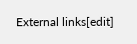External links[edit]